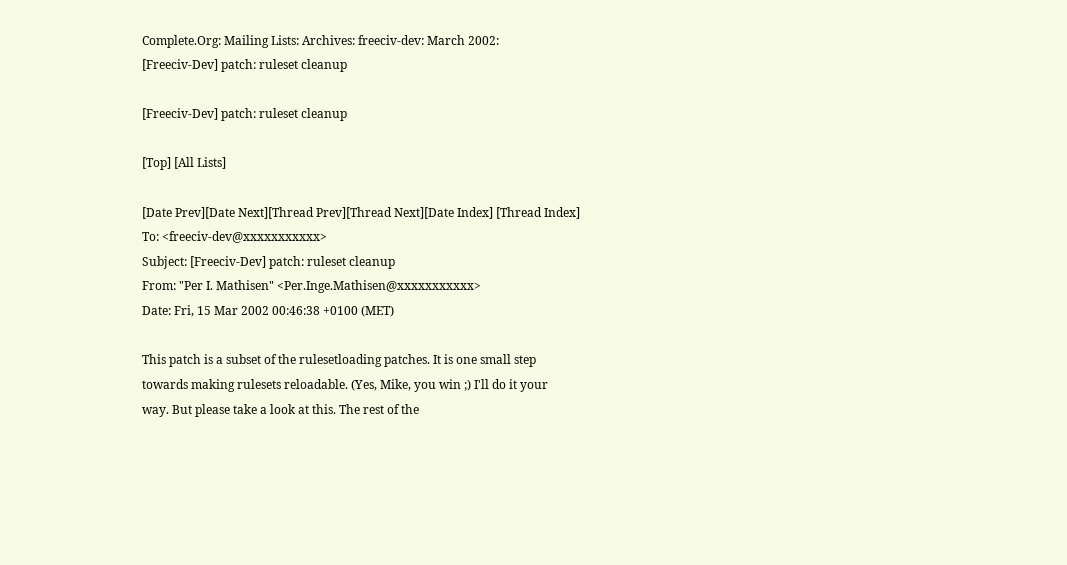Complete.Org: Mailing Lists: Archives: freeciv-dev: March 2002:
[Freeciv-Dev] patch: ruleset cleanup

[Freeciv-Dev] patch: ruleset cleanup

[Top] [All Lists]

[Date Prev][Date Next][Thread Prev][Thread Next][Date Index] [Thread Index]
To: <freeciv-dev@xxxxxxxxxxx>
Subject: [Freeciv-Dev] patch: ruleset cleanup
From: "Per I. Mathisen" <Per.Inge.Mathisen@xxxxxxxxxxx>
Date: Fri, 15 Mar 2002 00:46:38 +0100 (MET)

This patch is a subset of the rulesetloading patches. It is one small step
towards making rulesets reloadable. (Yes, Mike, you win ;) I'll do it your
way. But please take a look at this. The rest of the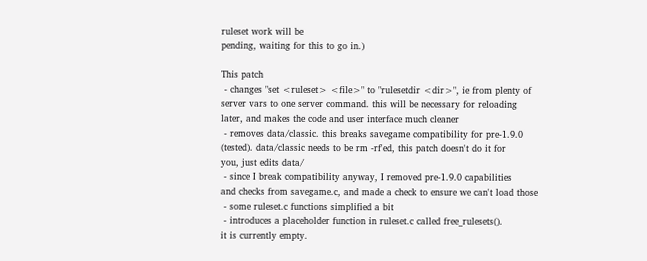ruleset work will be
pending, waiting for this to go in.)

This patch
 - changes "set <ruleset> <file>" to "rulesetdir <dir>", ie from plenty of
server vars to one server command. this will be necessary for reloading
later, and makes the code and user interface much cleaner
 - removes data/classic. this breaks savegame compatibility for pre-1.9.0
(tested). data/classic needs to be rm -rf'ed, this patch doesn't do it for
you, just edits data/
 - since I break compatibility anyway, I removed pre-1.9.0 capabilities
and checks from savegame.c, and made a check to ensure we can't load those
 - some ruleset.c functions simplified a bit
 - introduces a placeholder function in ruleset.c called free_rulesets().
it is currently empty.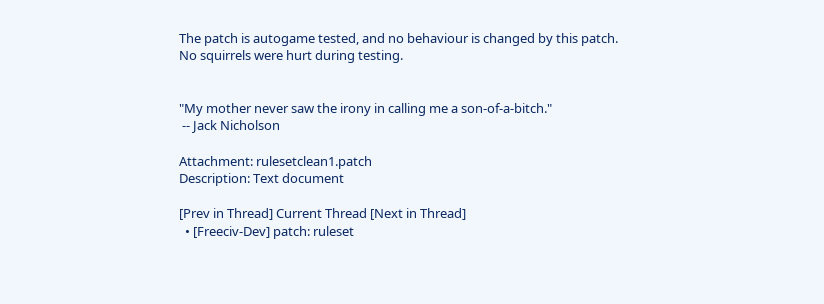The patch is autogame tested, and no behaviour is changed by this patch.
No squirrels were hurt during testing.


"My mother never saw the irony in calling me a son-of-a-bitch."
 -- Jack Nicholson

Attachment: rulesetclean1.patch
Description: Text document

[Prev in Thread] Current Thread [Next in Thread]
  • [Freeciv-Dev] patch: ruleset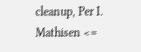cleanup, Per I. Mathisen <=